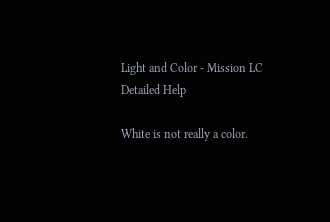Light and Color - Mission LC Detailed Help

White is not really a color.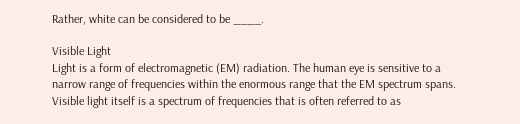Rather, white can be considered to be ____.

Visible Light
Light is a form of electromagnetic (EM) radiation. The human eye is sensitive to a narrow range of frequencies within the enormous range that the EM spectrum spans. Visible light itself is a spectrum of frequencies that is often referred to as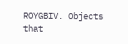ROYGBIV. Objects that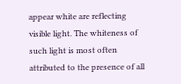appear white are reflecting visible light. The whiteness of such light is most often attributed to the presence of all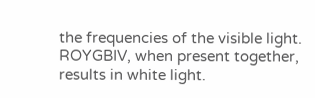the frequencies of the visible light. ROYGBIV, when present together, results in white light.